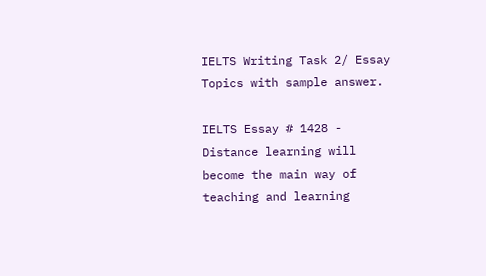IELTS Writing Task 2/ Essay Topics with sample answer.

IELTS Essay # 1428 - Distance learning will become the main way of teaching and learning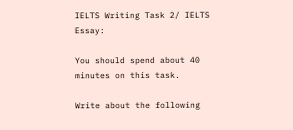IELTS Writing Task 2/ IELTS Essay:

You should spend about 40 minutes on this task.

Write about the following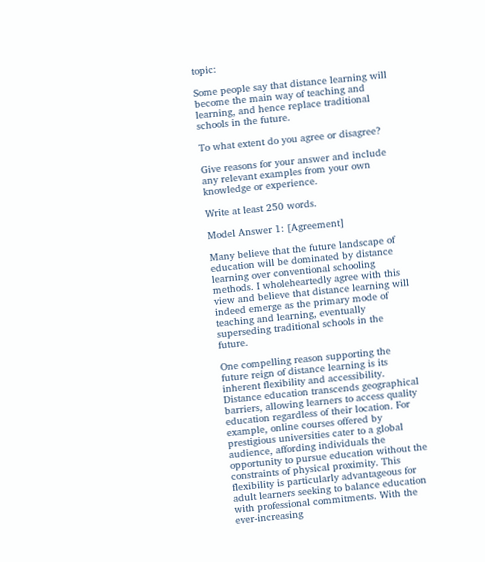topic:

Some people say that distance learning will become the main way of teaching and learning, and hence replace traditional schools in the future.

To what extent do you agree or disagree?

Give reasons for your answer and include any relevant examples from your own knowledge or experience.

Write at least 250 words.

Model Answer 1: [Agreement]

Many believe that the future landscape of education will be dominated by distance learning over conventional schooling methods. I wholeheartedly agree with this view and believe that distance learning will indeed emerge as the primary mode of teaching and learning, eventually superseding traditional schools in the future.

One compelling reason supporting the future reign of distance learning is its inherent flexibility and accessibility. Distance education transcends geographical barriers, allowing learners to access quality education regardless of their location. For example, online courses offered by prestigious universities cater to a global audience, affording individuals the opportunity to pursue education without the constraints of physical proximity. This flexibility is particularly advantageous for adult learners seeking to balance education with professional commitments. With the ever-increasing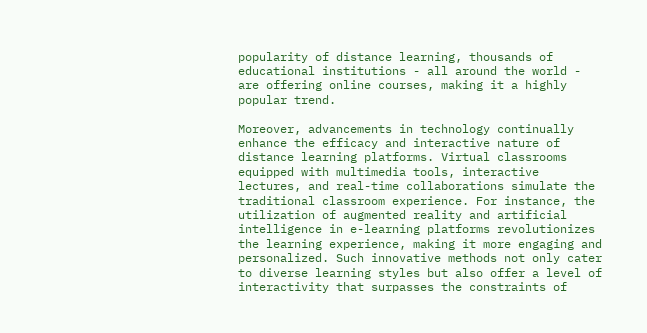popularity of distance learning, thousands of educational institutions - all around the world - are offering online courses, making it a highly popular trend.

Moreover, advancements in technology continually enhance the efficacy and interactive nature of distance learning platforms. Virtual classrooms equipped with multimedia tools, interactive lectures, and real-time collaborations simulate the traditional classroom experience. For instance, the utilization of augmented reality and artificial intelligence in e-learning platforms revolutionizes the learning experience, making it more engaging and personalized. Such innovative methods not only cater to diverse learning styles but also offer a level of interactivity that surpasses the constraints of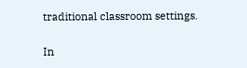traditional classroom settings.

In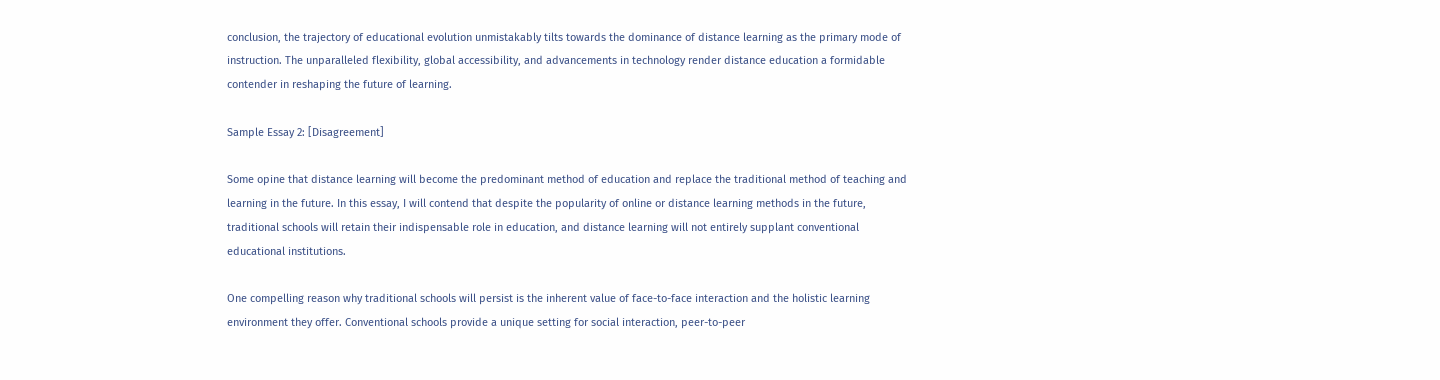conclusion, the trajectory of educational evolution unmistakably tilts towards the dominance of distance learning as the primary mode of instruction. The unparalleled flexibility, global accessibility, and advancements in technology render distance education a formidable contender in reshaping the future of learning.

Sample Essay 2: [Disagreement]

Some opine that distance learning will become the predominant method of education and replace the traditional method of teaching and learning in the future. In this essay, I will contend that despite the popularity of online or distance learning methods in the future, traditional schools will retain their indispensable role in education, and distance learning will not entirely supplant conventional educational institutions.

One compelling reason why traditional schools will persist is the inherent value of face-to-face interaction and the holistic learning environment they offer. Conventional schools provide a unique setting for social interaction, peer-to-peer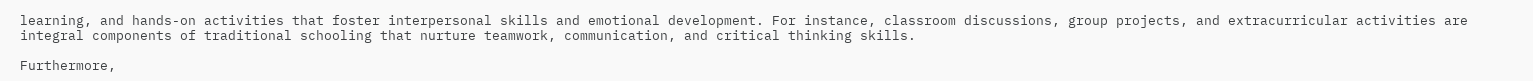learning, and hands-on activities that foster interpersonal skills and emotional development. For instance, classroom discussions, group projects, and extracurricular activities are integral components of traditional schooling that nurture teamwork, communication, and critical thinking skills.

Furthermore,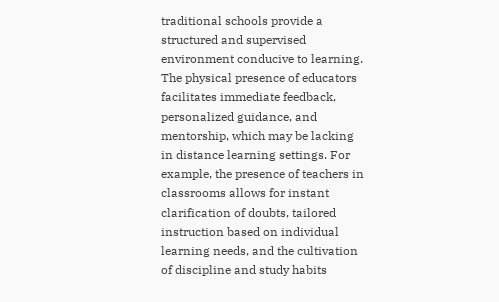traditional schools provide a structured and supervised environment conducive to learning. The physical presence of educators facilitates immediate feedback, personalized guidance, and mentorship, which may be lacking in distance learning settings. For example, the presence of teachers in classrooms allows for instant clarification of doubts, tailored instruction based on individual learning needs, and the cultivation of discipline and study habits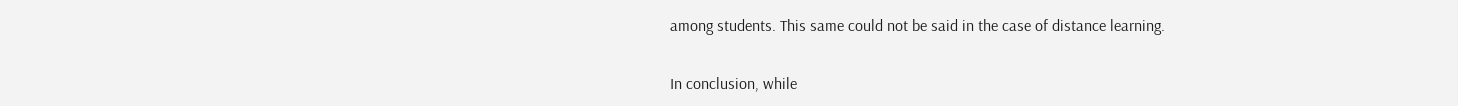among students. This same could not be said in the case of distance learning.

In conclusion, while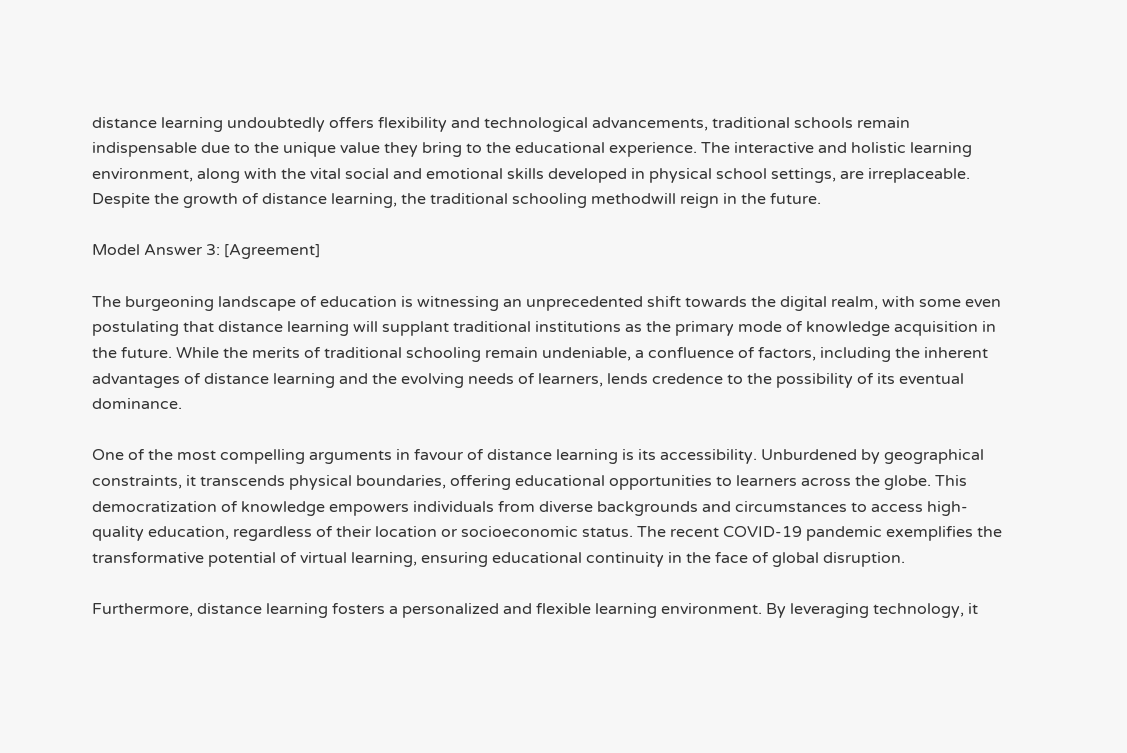distance learning undoubtedly offers flexibility and technological advancements, traditional schools remain indispensable due to the unique value they bring to the educational experience. The interactive and holistic learning environment, along with the vital social and emotional skills developed in physical school settings, are irreplaceable. Despite the growth of distance learning, the traditional schooling methodwill reign in the future.

Model Answer 3: [Agreement]

The burgeoning landscape of education is witnessing an unprecedented shift towards the digital realm, with some even postulating that distance learning will supplant traditional institutions as the primary mode of knowledge acquisition in the future. While the merits of traditional schooling remain undeniable, a confluence of factors, including the inherent advantages of distance learning and the evolving needs of learners, lends credence to the possibility of its eventual dominance.

One of the most compelling arguments in favour of distance learning is its accessibility. Unburdened by geographical constraints, it transcends physical boundaries, offering educational opportunities to learners across the globe. This democratization of knowledge empowers individuals from diverse backgrounds and circumstances to access high-quality education, regardless of their location or socioeconomic status. The recent COVID-19 pandemic exemplifies the transformative potential of virtual learning, ensuring educational continuity in the face of global disruption.

Furthermore, distance learning fosters a personalized and flexible learning environment. By leveraging technology, it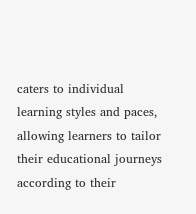caters to individual learning styles and paces, allowing learners to tailor their educational journeys according to their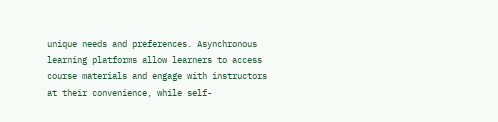unique needs and preferences. Asynchronous learning platforms allow learners to access course materials and engage with instructors at their convenience, while self-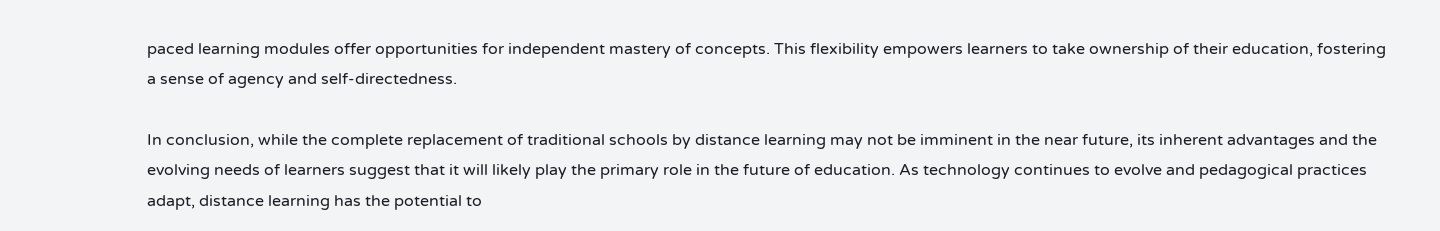paced learning modules offer opportunities for independent mastery of concepts. This flexibility empowers learners to take ownership of their education, fostering a sense of agency and self-directedness.

In conclusion, while the complete replacement of traditional schools by distance learning may not be imminent in the near future, its inherent advantages and the evolving needs of learners suggest that it will likely play the primary role in the future of education. As technology continues to evolve and pedagogical practices adapt, distance learning has the potential to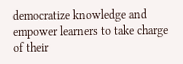democratize knowledge and empower learners to take charge of their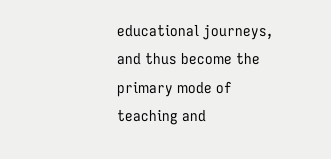educational journeys, and thus become the primary mode of teaching and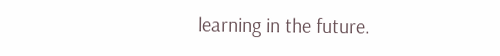learning in the future.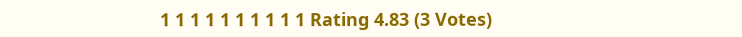1 1 1 1 1 1 1 1 1 1 Rating 4.83 (3 Votes)